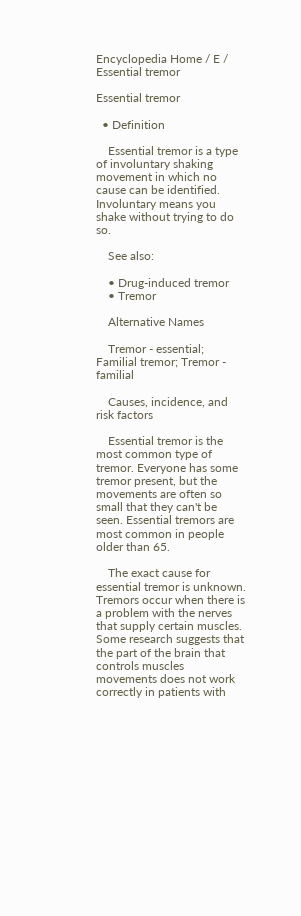Encyclopedia Home / E / Essential tremor

Essential tremor

  • Definition

    Essential tremor is a type of involuntary shaking movement in which no cause can be identified. Involuntary means you shake without trying to do so.

    See also:

    • Drug-induced tremor
    • Tremor

    Alternative Names

    Tremor - essential; Familial tremor; Tremor - familial

    Causes, incidence, and risk factors

    Essential tremor is the most common type of tremor. Everyone has some tremor present, but the movements are often so small that they can't be seen. Essential tremors are most common in people older than 65.

    The exact cause for essential tremor is unknown. Tremors occur when there is a problem with the nerves that supply certain muscles. Some research suggests that the part of the brain that controls muscles movements does not work correctly in patients with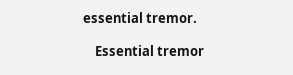essential tremor.

    Essential tremor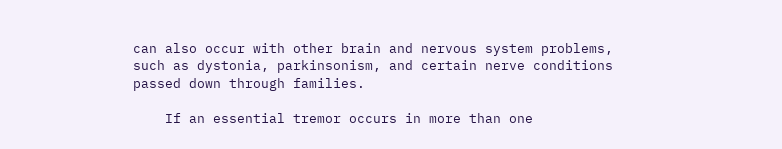can also occur with other brain and nervous system problems, such as dystonia, parkinsonism, and certain nerve conditions passed down through families.

    If an essential tremor occurs in more than one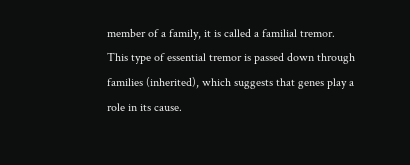member of a family, it is called a familial tremor. This type of essential tremor is passed down through families (inherited), which suggests that genes play a role in its cause.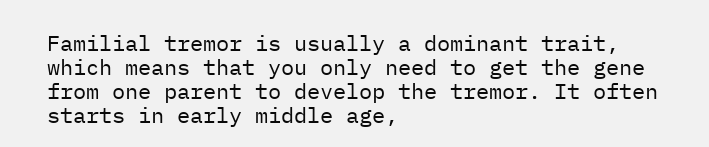Familial tremor is usually a dominant trait, which means that you only need to get the gene from one parent to develop the tremor. It often starts in early middle age,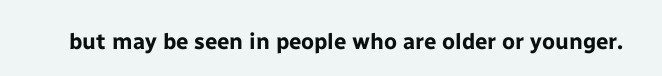but may be seen in people who are older or younger.